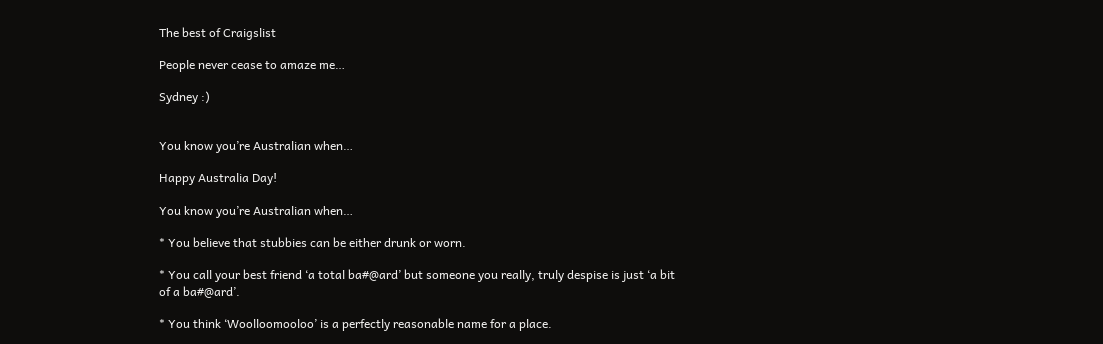The best of Craigslist

People never cease to amaze me…

Sydney :)


You know you’re Australian when…

Happy Australia Day!

You know you’re Australian when…

* You believe that stubbies can be either drunk or worn.

* You call your best friend ‘a total ba#@ard’ but someone you really, truly despise is just ‘a bit of a ba#@ard’.

* You think ‘Woolloomooloo’ is a perfectly reasonable name for a place.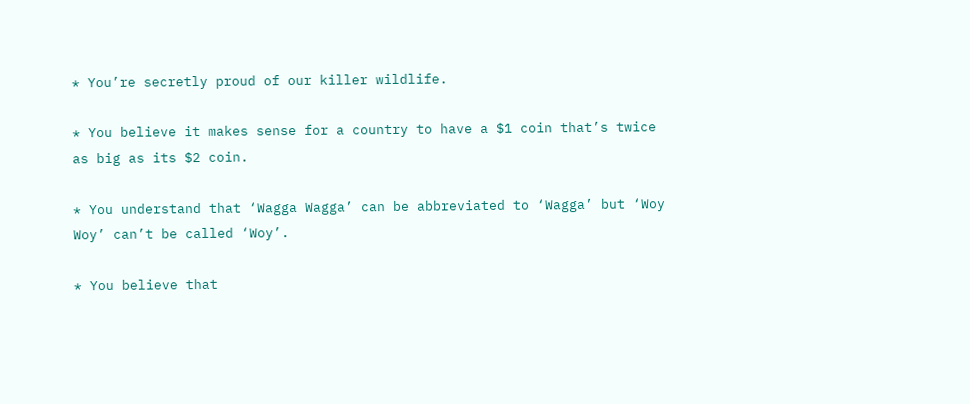* You’re secretly proud of our killer wildlife.

* You believe it makes sense for a country to have a $1 coin that’s twice as big as its $2 coin.

* You understand that ‘Wagga Wagga’ can be abbreviated to ‘Wagga’ but ‘Woy Woy’ can’t be called ‘Woy’.

* You believe that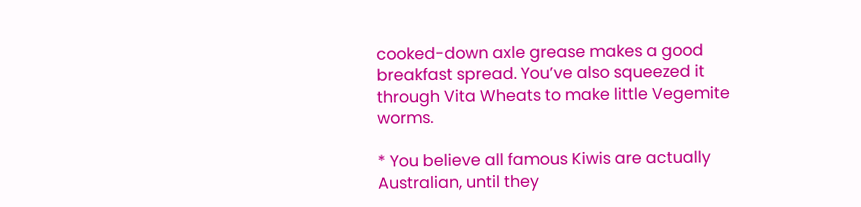cooked-down axle grease makes a good breakfast spread. You’ve also squeezed it through Vita Wheats to make little Vegemite worms.

* You believe all famous Kiwis are actually Australian, until they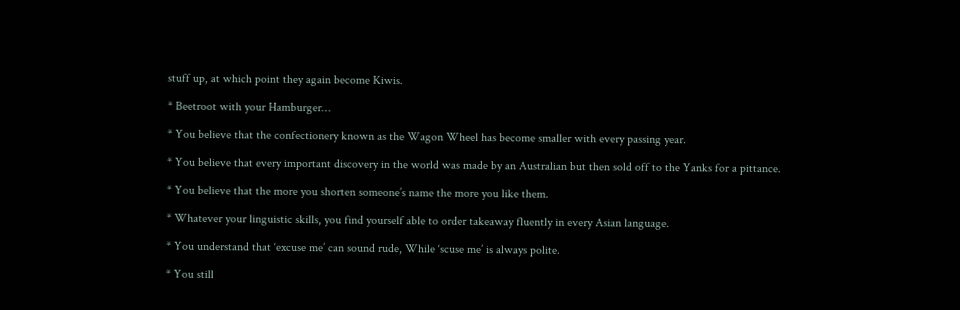stuff up, at which point they again become Kiwis.

* Beetroot with your Hamburger…

* You believe that the confectionery known as the Wagon Wheel has become smaller with every passing year.

* You believe that every important discovery in the world was made by an Australian but then sold off to the Yanks for a pittance.

* You believe that the more you shorten someone’s name the more you like them.

* Whatever your linguistic skills, you find yourself able to order takeaway fluently in every Asian language.

* You understand that ‘excuse me’ can sound rude, While ‘scuse me’ is always polite.

* You still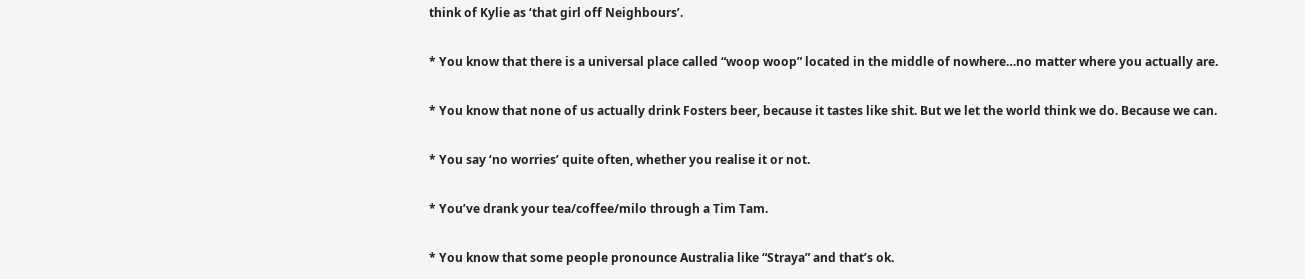think of Kylie as ‘that girl off Neighbours’.

* You know that there is a universal place called “woop woop” located in the middle of nowhere…no matter where you actually are.

* You know that none of us actually drink Fosters beer, because it tastes like shit. But we let the world think we do. Because we can.

* You say ‘no worries’ quite often, whether you realise it or not.

* You’ve drank your tea/coffee/milo through a Tim Tam.

* You know that some people pronounce Australia like “Straya” and that’s ok.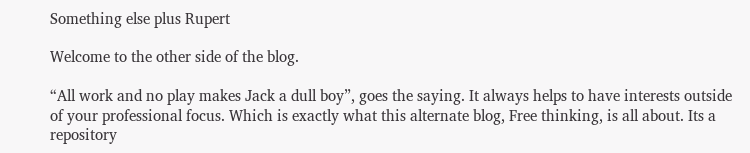Something else plus Rupert

Welcome to the other side of the blog.

“All work and no play makes Jack a dull boy”, goes the saying. It always helps to have interests outside of your professional focus. Which is exactly what this alternate blog, Free thinking, is all about. Its a repository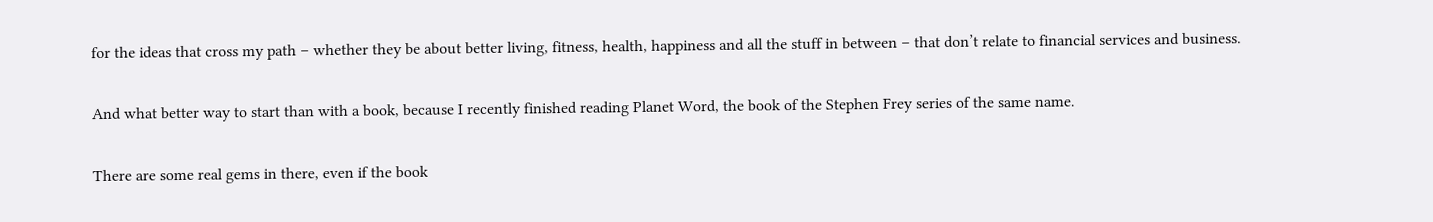for the ideas that cross my path – whether they be about better living, fitness, health, happiness and all the stuff in between – that don’t relate to financial services and business.

And what better way to start than with a book, because I recently finished reading Planet Word, the book of the Stephen Frey series of the same name.

There are some real gems in there, even if the book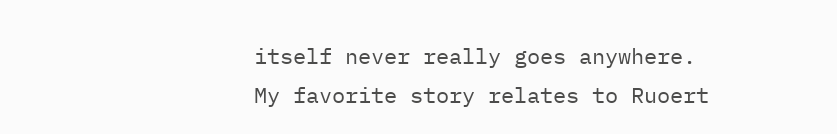itself never really goes anywhere. My favorite story relates to Ruoert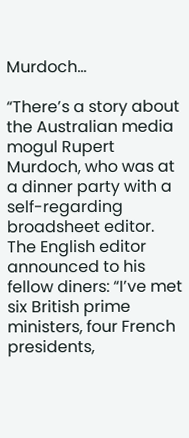Murdoch…

“There’s a story about the Australian media mogul Rupert Murdoch, who was at a dinner party with a self-regarding broadsheet editor. The English editor announced to his fellow diners: “I’ve met six British prime ministers, four French presidents,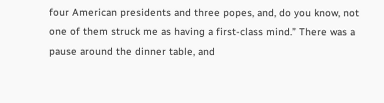four American presidents and three popes, and, do you know, not one of them struck me as having a first-class mind.” There was a pause around the dinner table, and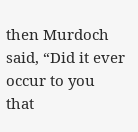then Murdoch said, “Did it ever occur to you that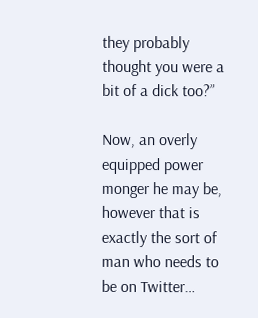they probably thought you were a bit of a dick too?”

Now, an overly equipped power monger he may be, however that is exactly the sort of man who needs to be on Twitter…